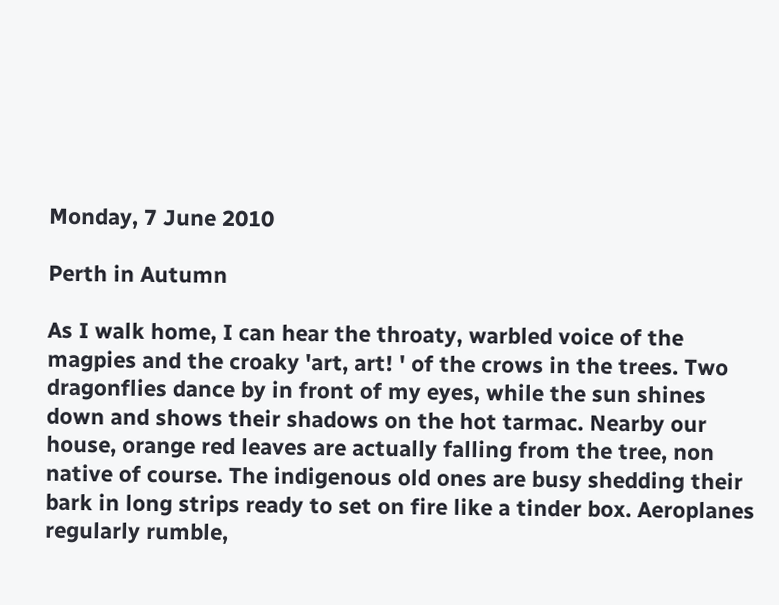Monday, 7 June 2010

Perth in Autumn

As I walk home, I can hear the throaty, warbled voice of the magpies and the croaky 'art, art! ' of the crows in the trees. Two dragonflies dance by in front of my eyes, while the sun shines down and shows their shadows on the hot tarmac. Nearby our house, orange red leaves are actually falling from the tree, non native of course. The indigenous old ones are busy shedding their bark in long strips ready to set on fire like a tinder box. Aeroplanes regularly rumble,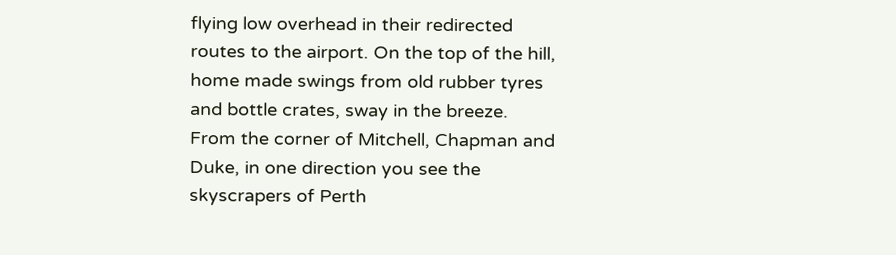flying low overhead in their redirected routes to the airport. On the top of the hill, home made swings from old rubber tyres and bottle crates, sway in the breeze. From the corner of Mitchell, Chapman and Duke, in one direction you see the skyscrapers of Perth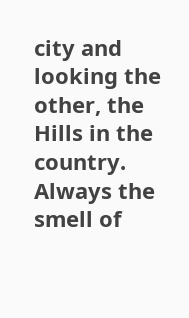city and looking the other, the Hills in the country. Always the smell of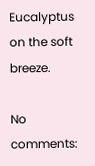Eucalyptus on the soft breeze.

No comments: